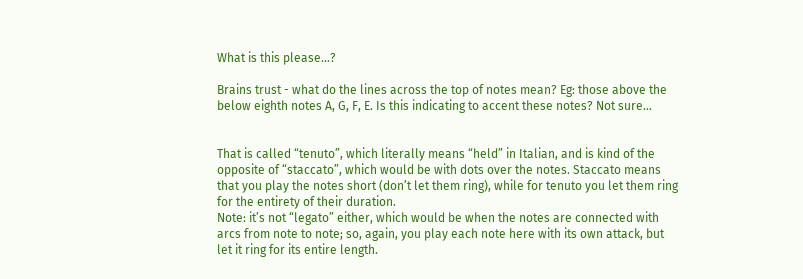What is this please...?

Brains trust - what do the lines across the top of notes mean? Eg: those above the below eighth notes A, G, F, E. Is this indicating to accent these notes? Not sure…


That is called “tenuto”, which literally means “held” in Italian, and is kind of the opposite of “staccato”, which would be with dots over the notes. Staccato means that you play the notes short (don’t let them ring), while for tenuto you let them ring for the entirety of their duration.
Note: it’s not “legato” either, which would be when the notes are connected with arcs from note to note; so, again, you play each note here with its own attack, but let it ring for its entire length.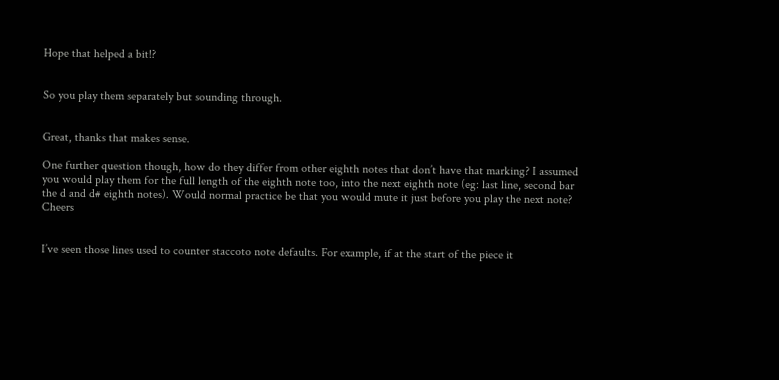Hope that helped a bit!?


So you play them separately but sounding through.


Great, thanks that makes sense.

One further question though, how do they differ from other eighth notes that don’t have that marking? I assumed you would play them for the full length of the eighth note too, into the next eighth note (eg: last line, second bar the d and d# eighth notes). Would normal practice be that you would mute it just before you play the next note? Cheers


I’ve seen those lines used to counter staccoto note defaults. For example, if at the start of the piece it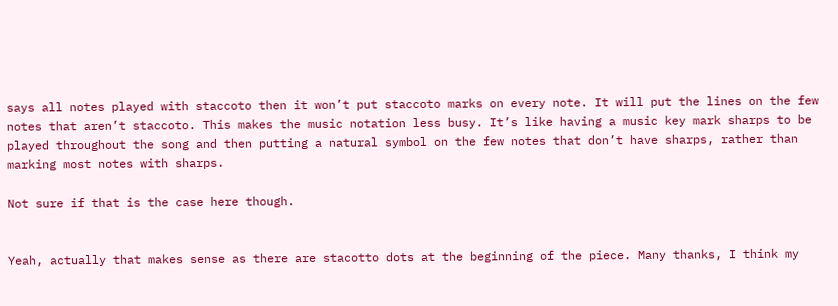says all notes played with staccoto then it won’t put staccoto marks on every note. It will put the lines on the few notes that aren’t staccoto. This makes the music notation less busy. It’s like having a music key mark sharps to be played throughout the song and then putting a natural symbol on the few notes that don’t have sharps, rather than marking most notes with sharps.

Not sure if that is the case here though.


Yeah, actually that makes sense as there are stacotto dots at the beginning of the piece. Many thanks, I think my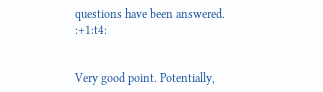questions have been answered. :+1:t4:


Very good point. Potentially,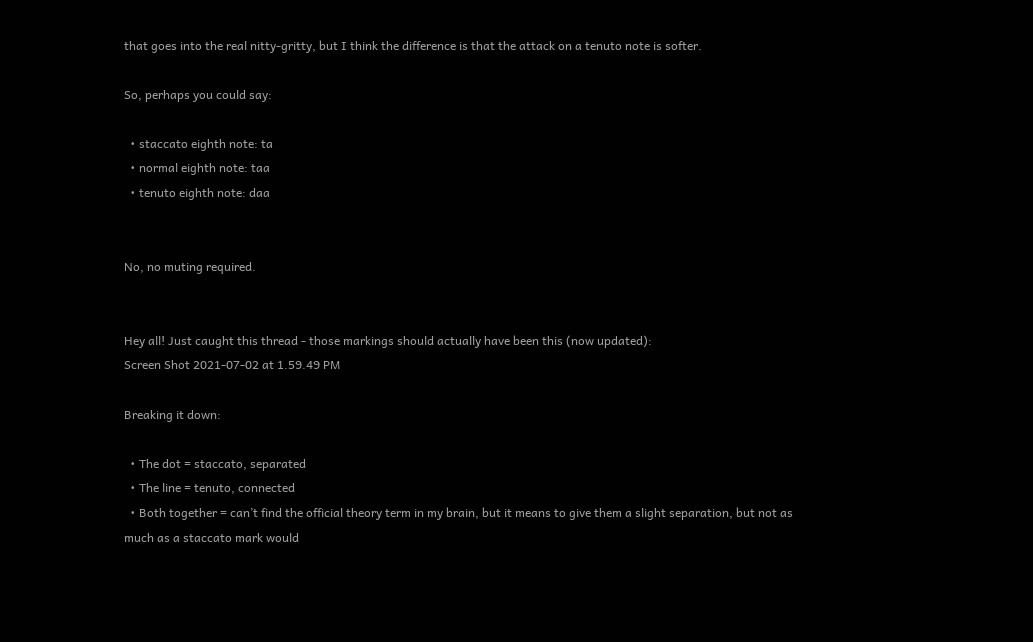that goes into the real nitty-gritty, but I think the difference is that the attack on a tenuto note is softer.

So, perhaps you could say:

  • staccato eighth note: ta
  • normal eighth note: taa
  • tenuto eighth note: daa


No, no muting required.


Hey all! Just caught this thread - those markings should actually have been this (now updated):
Screen Shot 2021-07-02 at 1.59.49 PM

Breaking it down:

  • The dot = staccato, separated
  • The line = tenuto, connected
  • Both together = can’t find the official theory term in my brain, but it means to give them a slight separation, but not as much as a staccato mark would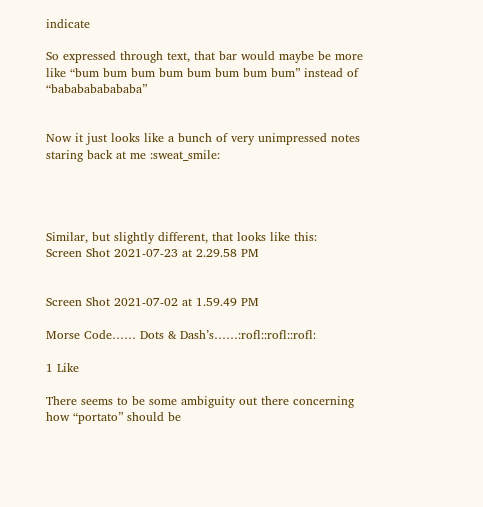indicate

So expressed through text, that bar would maybe be more like “bum bum bum bum bum bum bum bum” instead of “bababababababa”


Now it just looks like a bunch of very unimpressed notes staring back at me :sweat_smile:




Similar, but slightly different, that looks like this:
Screen Shot 2021-07-23 at 2.29.58 PM


Screen Shot 2021-07-02 at 1.59.49 PM

Morse Code…… Dots & Dash’s……:rofl::rofl::rofl:

1 Like

There seems to be some ambiguity out there concerning how “portato” should be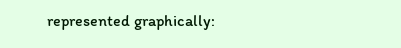represented graphically: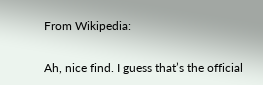From Wikipedia:


Ah, nice find. I guess that’s the official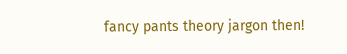fancy pants theory jargon then!